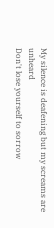My silence is deafening but my screams are unheard
Don't lose yourself to sorrow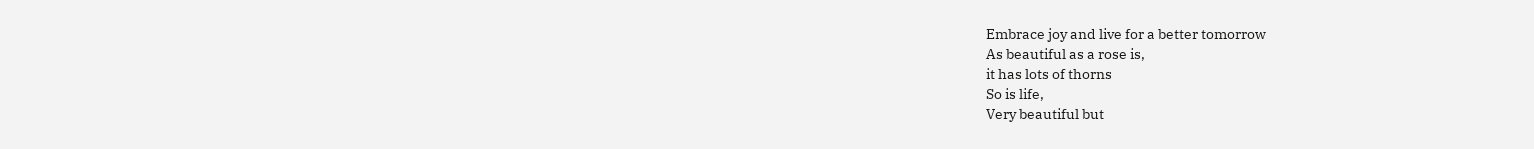Embrace joy and live for a better tomorrow
As beautiful as a rose is,
it has lots of thorns
So is life,
Very beautiful but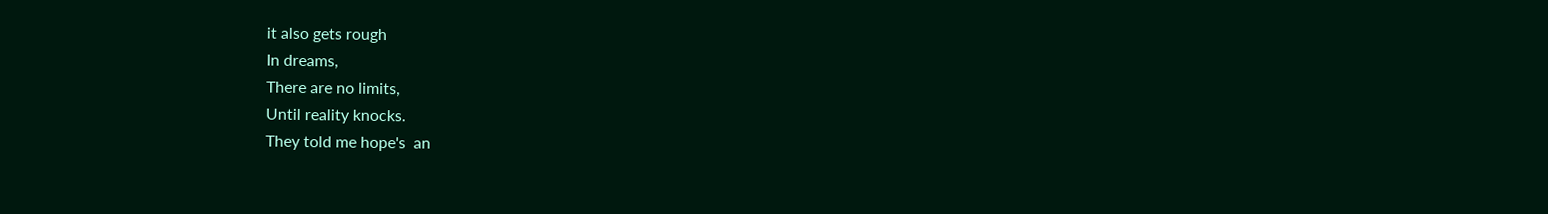it also gets rough
In dreams,
There are no limits,
Until reality knocks.
They told me hope's  an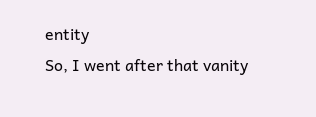entity
So, I went after that vanity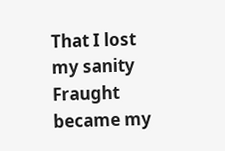That I lost my sanity
Fraught became my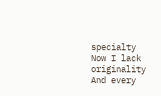specialty
Now I lack originality
And every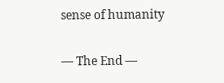sense of humanity

— The End —